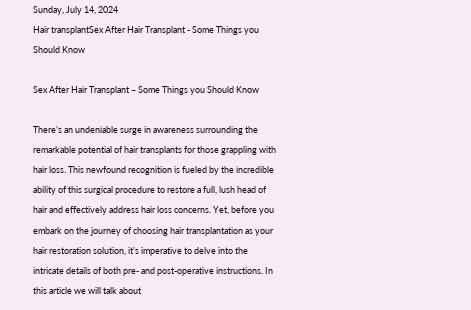Sunday, July 14, 2024
Hair transplantSex After Hair Transplant - Some Things you Should Know

Sex After Hair Transplant – Some Things you Should Know

There’s an undeniable surge in awareness surrounding the remarkable potential of hair transplants for those grappling with hair loss. This newfound recognition is fueled by the incredible ability of this surgical procedure to restore a full, lush head of hair and effectively address hair loss concerns. Yet, before you embark on the journey of choosing hair transplantation as your hair restoration solution, it’s imperative to delve into the intricate details of both pre- and post-operative instructions. In this article we will talk about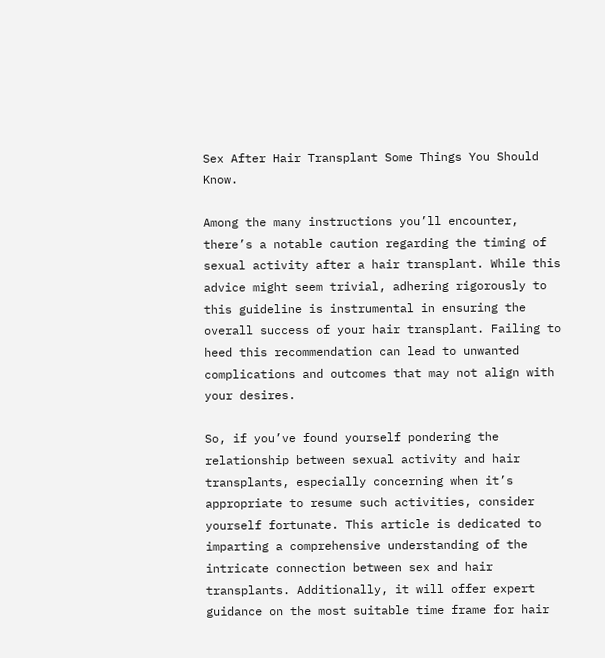Sex After Hair Transplant Some Things You Should Know.

Among the many instructions you’ll encounter, there’s a notable caution regarding the timing of sexual activity after a hair transplant. While this advice might seem trivial, adhering rigorously to this guideline is instrumental in ensuring the overall success of your hair transplant. Failing to heed this recommendation can lead to unwanted complications and outcomes that may not align with your desires.

So, if you’ve found yourself pondering the relationship between sexual activity and hair transplants, especially concerning when it’s appropriate to resume such activities, consider yourself fortunate. This article is dedicated to imparting a comprehensive understanding of the intricate connection between sex and hair transplants. Additionally, it will offer expert guidance on the most suitable time frame for hair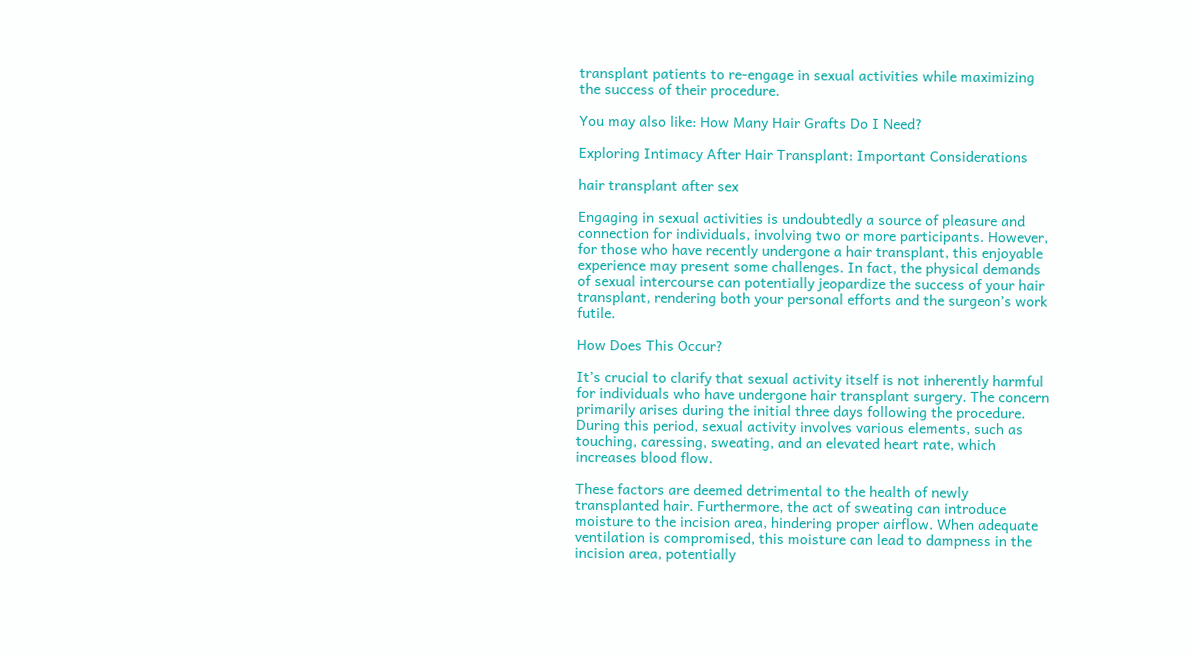transplant patients to re-engage in sexual activities while maximizing the success of their procedure.

You may also like: How Many Hair Grafts Do I Need?

Exploring Intimacy After Hair Transplant: Important Considerations

hair transplant after sex

Engaging in sexual activities is undoubtedly a source of pleasure and connection for individuals, involving two or more participants. However, for those who have recently undergone a hair transplant, this enjoyable experience may present some challenges. In fact, the physical demands of sexual intercourse can potentially jeopardize the success of your hair transplant, rendering both your personal efforts and the surgeon’s work futile.

How Does This Occur?

It’s crucial to clarify that sexual activity itself is not inherently harmful for individuals who have undergone hair transplant surgery. The concern primarily arises during the initial three days following the procedure. During this period, sexual activity involves various elements, such as touching, caressing, sweating, and an elevated heart rate, which increases blood flow.

These factors are deemed detrimental to the health of newly transplanted hair. Furthermore, the act of sweating can introduce moisture to the incision area, hindering proper airflow. When adequate ventilation is compromised, this moisture can lead to dampness in the incision area, potentially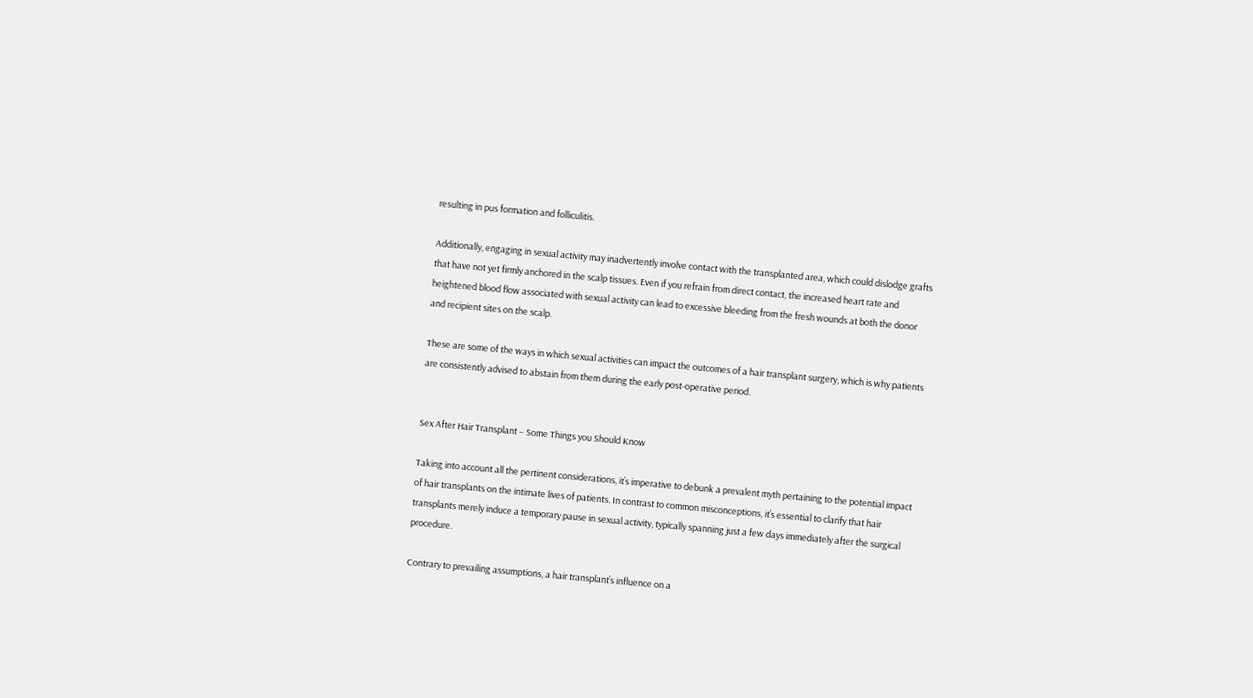resulting in pus formation and folliculitis.

Additionally, engaging in sexual activity may inadvertently involve contact with the transplanted area, which could dislodge grafts that have not yet firmly anchored in the scalp tissues. Even if you refrain from direct contact, the increased heart rate and heightened blood flow associated with sexual activity can lead to excessive bleeding from the fresh wounds at both the donor and recipient sites on the scalp.

These are some of the ways in which sexual activities can impact the outcomes of a hair transplant surgery, which is why patients are consistently advised to abstain from them during the early post-operative period.


Sex After Hair Transplant – Some Things you Should Know

Taking into account all the pertinent considerations, it’s imperative to debunk a prevalent myth pertaining to the potential impact of hair transplants on the intimate lives of patients. In contrast to common misconceptions, it’s essential to clarify that hair transplants merely induce a temporary pause in sexual activity, typically spanning just a few days immediately after the surgical procedure.

Contrary to prevailing assumptions, a hair transplant’s influence on a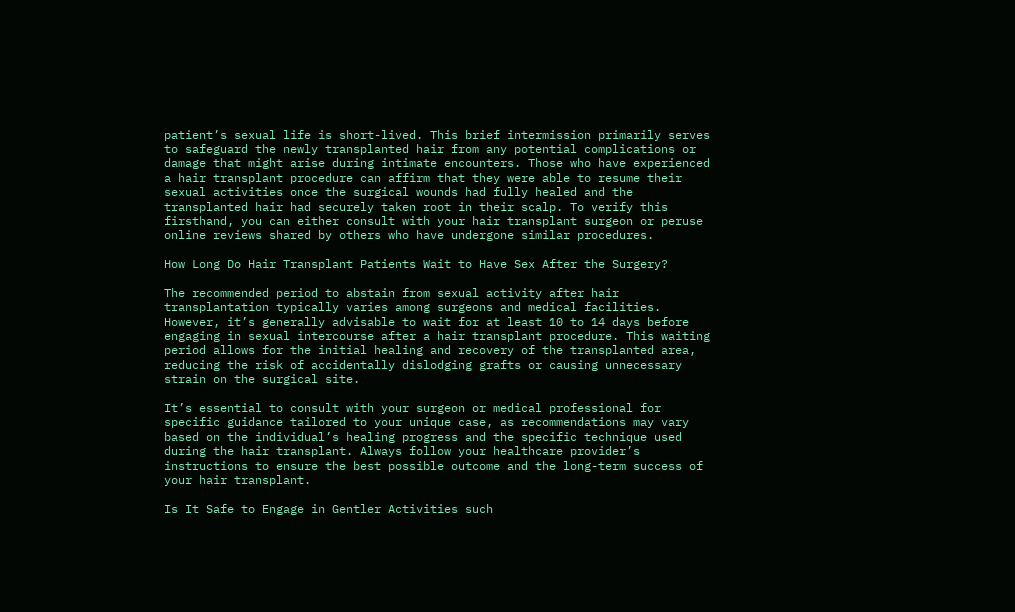patient’s sexual life is short-lived. This brief intermission primarily serves to safeguard the newly transplanted hair from any potential complications or damage that might arise during intimate encounters. Those who have experienced a hair transplant procedure can affirm that they were able to resume their sexual activities once the surgical wounds had fully healed and the transplanted hair had securely taken root in their scalp. To verify this firsthand, you can either consult with your hair transplant surgeon or peruse online reviews shared by others who have undergone similar procedures.

How Long Do Hair Transplant Patients Wait to Have Sex After the Surgery?

The recommended period to abstain from sexual activity after hair transplantation typically varies among surgeons and medical facilities. However, it’s generally advisable to wait for at least 10 to 14 days before engaging in sexual intercourse after a hair transplant procedure. This waiting period allows for the initial healing and recovery of the transplanted area, reducing the risk of accidentally dislodging grafts or causing unnecessary strain on the surgical site.

It’s essential to consult with your surgeon or medical professional for specific guidance tailored to your unique case, as recommendations may vary based on the individual’s healing progress and the specific technique used during the hair transplant. Always follow your healthcare provider’s instructions to ensure the best possible outcome and the long-term success of your hair transplant.

Is It Safe to Engage in Gentler Activities such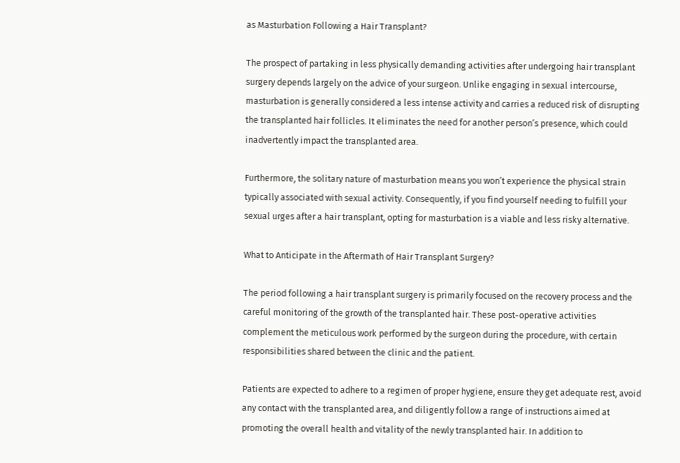as Masturbation Following a Hair Transplant?

The prospect of partaking in less physically demanding activities after undergoing hair transplant surgery depends largely on the advice of your surgeon. Unlike engaging in sexual intercourse, masturbation is generally considered a less intense activity and carries a reduced risk of disrupting the transplanted hair follicles. It eliminates the need for another person’s presence, which could inadvertently impact the transplanted area.

Furthermore, the solitary nature of masturbation means you won’t experience the physical strain typically associated with sexual activity. Consequently, if you find yourself needing to fulfill your sexual urges after a hair transplant, opting for masturbation is a viable and less risky alternative.

What to Anticipate in the Aftermath of Hair Transplant Surgery?

The period following a hair transplant surgery is primarily focused on the recovery process and the careful monitoring of the growth of the transplanted hair. These post-operative activities complement the meticulous work performed by the surgeon during the procedure, with certain responsibilities shared between the clinic and the patient.

Patients are expected to adhere to a regimen of proper hygiene, ensure they get adequate rest, avoid any contact with the transplanted area, and diligently follow a range of instructions aimed at promoting the overall health and vitality of the newly transplanted hair. In addition to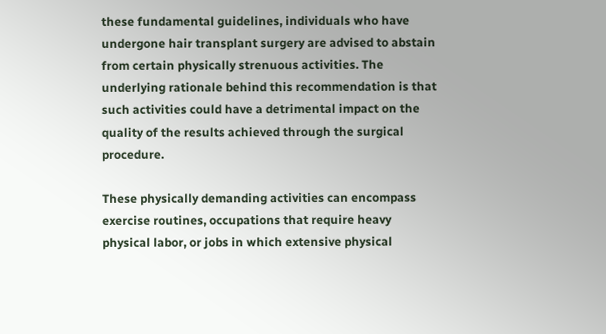these fundamental guidelines, individuals who have undergone hair transplant surgery are advised to abstain from certain physically strenuous activities. The underlying rationale behind this recommendation is that such activities could have a detrimental impact on the quality of the results achieved through the surgical procedure.

These physically demanding activities can encompass exercise routines, occupations that require heavy physical labor, or jobs in which extensive physical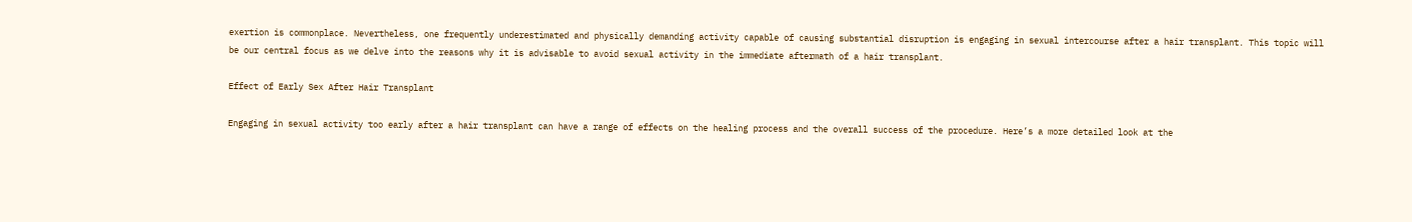exertion is commonplace. Nevertheless, one frequently underestimated and physically demanding activity capable of causing substantial disruption is engaging in sexual intercourse after a hair transplant. This topic will be our central focus as we delve into the reasons why it is advisable to avoid sexual activity in the immediate aftermath of a hair transplant.

Effect of Early Sex After Hair Transplant

Engaging in sexual activity too early after a hair transplant can have a range of effects on the healing process and the overall success of the procedure. Here’s a more detailed look at the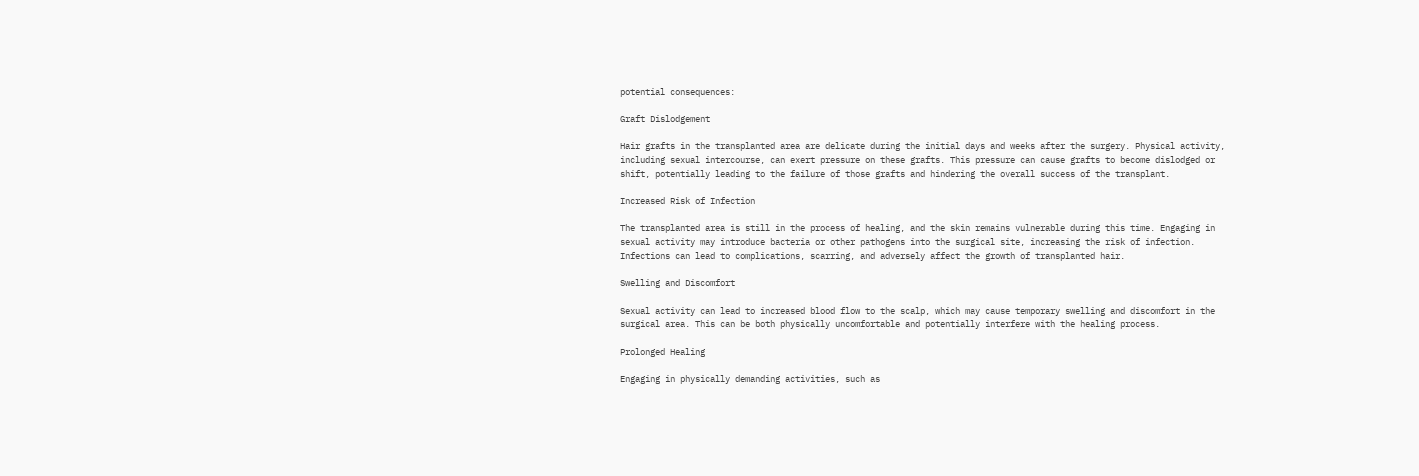potential consequences:

Graft Dislodgement

Hair grafts in the transplanted area are delicate during the initial days and weeks after the surgery. Physical activity, including sexual intercourse, can exert pressure on these grafts. This pressure can cause grafts to become dislodged or shift, potentially leading to the failure of those grafts and hindering the overall success of the transplant.

Increased Risk of Infection

The transplanted area is still in the process of healing, and the skin remains vulnerable during this time. Engaging in sexual activity may introduce bacteria or other pathogens into the surgical site, increasing the risk of infection. Infections can lead to complications, scarring, and adversely affect the growth of transplanted hair.

Swelling and Discomfort

Sexual activity can lead to increased blood flow to the scalp, which may cause temporary swelling and discomfort in the surgical area. This can be both physically uncomfortable and potentially interfere with the healing process.

Prolonged Healing

Engaging in physically demanding activities, such as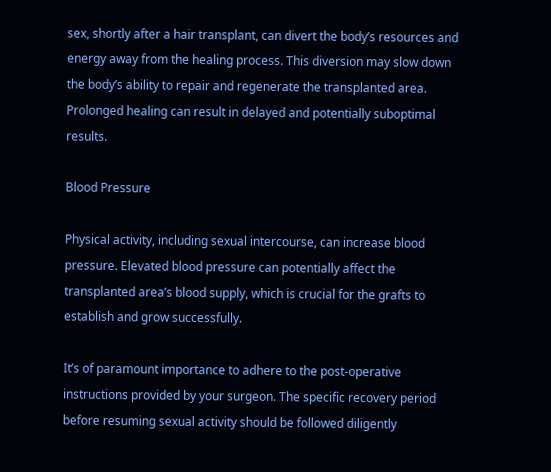sex, shortly after a hair transplant, can divert the body’s resources and energy away from the healing process. This diversion may slow down the body’s ability to repair and regenerate the transplanted area. Prolonged healing can result in delayed and potentially suboptimal results.

Blood Pressure

Physical activity, including sexual intercourse, can increase blood pressure. Elevated blood pressure can potentially affect the transplanted area’s blood supply, which is crucial for the grafts to establish and grow successfully.

It’s of paramount importance to adhere to the post-operative instructions provided by your surgeon. The specific recovery period before resuming sexual activity should be followed diligently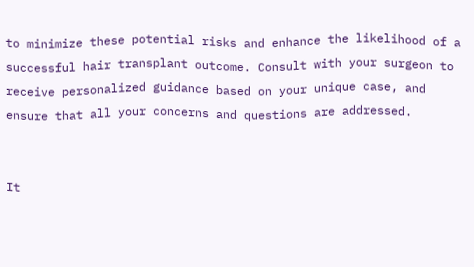to minimize these potential risks and enhance the likelihood of a successful hair transplant outcome. Consult with your surgeon to receive personalized guidance based on your unique case, and ensure that all your concerns and questions are addressed.


It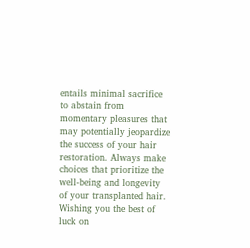entails minimal sacrifice to abstain from momentary pleasures that may potentially jeopardize the success of your hair restoration. Always make choices that prioritize the well-being and longevity of your transplanted hair. Wishing you the best of luck on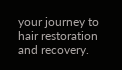your journey to hair restoration and recovery.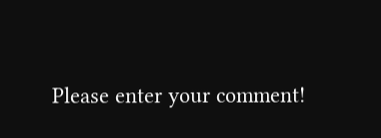Please enter your comment!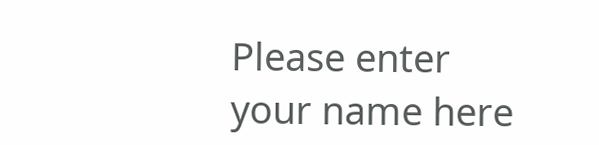Please enter your name here